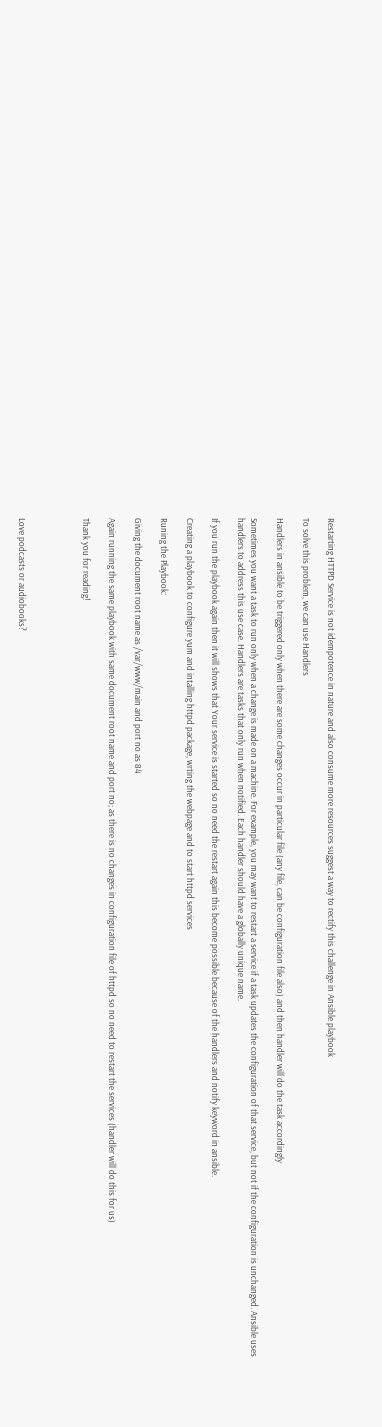Restarting HTTPD Service is not idempotence in nature and also consume more resources suggest a way to rectify this challenge in Ansible playbook

To solve this problem, we can use Handlers

Handlers in ansible to be triggered only when there are some changes occur in particular file (any file, can be configuration file also) and then handler will do the task accordingly

Sometimes you want a task to run only when a change is made on a machine. For example, you may want to restart a service if a task updates the configuration of that service, but not if the configuration is unchanged. Ansible uses handlers to address this use case. Handlers are tasks that only run when notified. Each handler should have a globally unique name.

If you run the playbook again then it will shows that Your service is started so no need the restart again this become possible because of the handlers and notify keyword in ansible.

Creating a playbook to configure yum and intalling httpd package, wrting the webpage and to start httpd services

Runing the Playbook:

Giving the document root name as /var/www/main and port no as 84

Again running the same playbook with same document root name and port no; as there is no changes in configuration file of httpd so no need to restart the services (handler will do this for us)

Thank you for reading!




Love podcasts or audiobooks?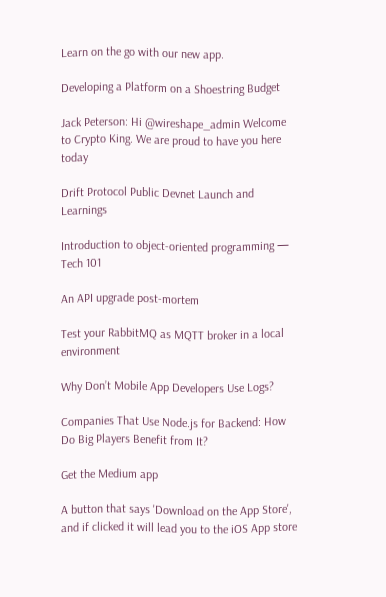Learn on the go with our new app.

Developing a Platform on a Shoestring Budget

Jack Peterson: Hi @wireshape_admin Welcome to Crypto King. We are proud to have you here today

Drift Protocol Public Devnet Launch and Learnings

Introduction to object-oriented programming — Tech 101

An API upgrade post-mortem

Test your RabbitMQ as MQTT broker in a local environment

Why Don’t Mobile App Developers Use Logs?

Companies That Use Node.js for Backend: How Do Big Players Benefit from It?

Get the Medium app

A button that says 'Download on the App Store', and if clicked it will lead you to the iOS App store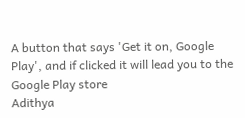A button that says 'Get it on, Google Play', and if clicked it will lead you to the Google Play store
Adithya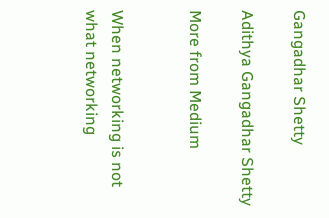Gangadhar Shetty

Adithya Gangadhar Shetty

More from Medium


When networking is not what networking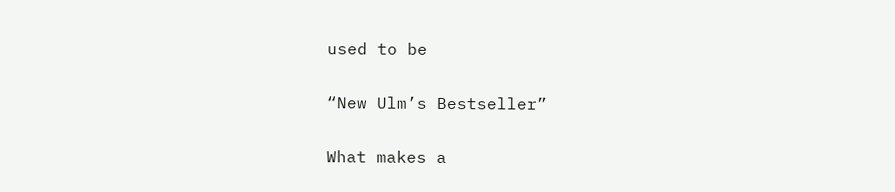used to be

“New Ulm’s Bestseller”

What makes a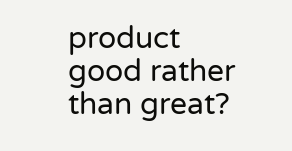product good rather than great?